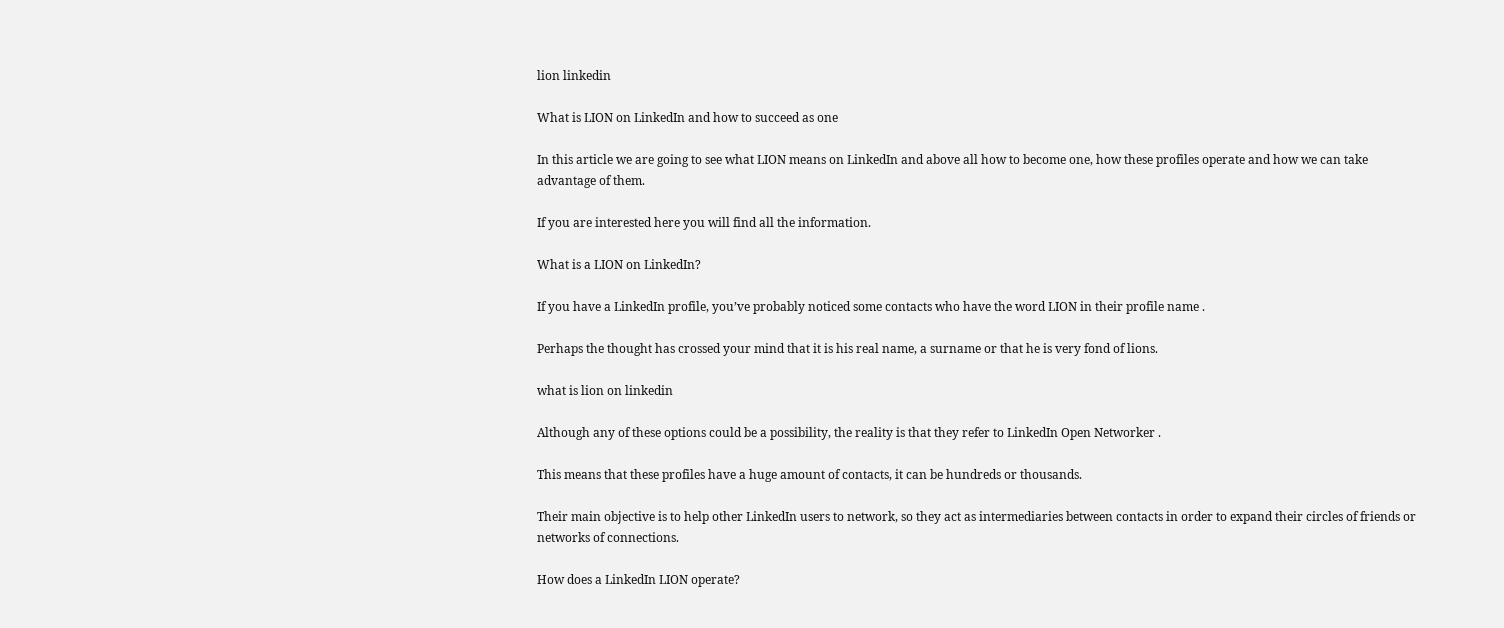lion linkedin

What is LION on LinkedIn and how to succeed as one

In this article we are going to see what LION means on LinkedIn and above all how to become one, how these profiles operate and how we can take advantage of them.

If you are interested here you will find all the information.

What is a LION on LinkedIn?

If you have a LinkedIn profile, you’ve probably noticed some contacts who have the word LION in their profile name .

Perhaps the thought has crossed your mind that it is his real name, a surname or that he is very fond of lions.

what is lion on linkedin

Although any of these options could be a possibility, the reality is that they refer to LinkedIn Open Networker .

This means that these profiles have a huge amount of contacts, it can be hundreds or thousands.

Their main objective is to help other LinkedIn users to network, so they act as intermediaries between contacts in order to expand their circles of friends or networks of connections.

How does a LinkedIn LION operate?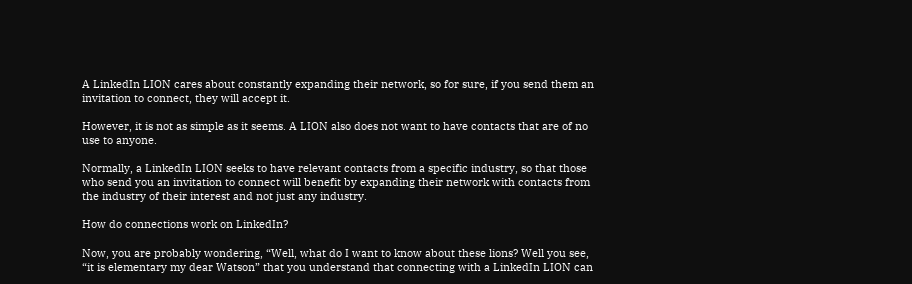A LinkedIn LION cares about constantly expanding their network, so for sure, if you send them an invitation to connect, they will accept it.

However, it is not as simple as it seems. A LION also does not want to have contacts that are of no use to anyone.

Normally, a LinkedIn LION seeks to have relevant contacts from a specific industry, so that those who send you an invitation to connect will benefit by expanding their network with contacts from the industry of their interest and not just any industry.

How do connections work on LinkedIn?

Now, you are probably wondering, “Well, what do I want to know about these lions? Well you see, “it is elementary my dear Watson” that you understand that connecting with a LinkedIn LION can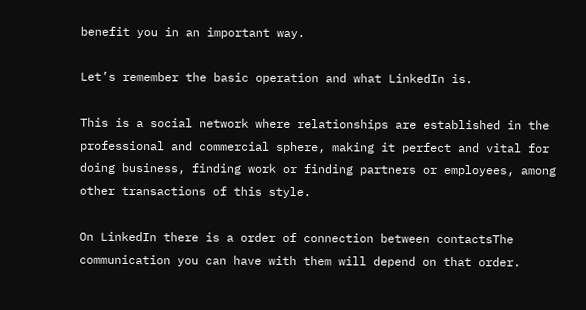benefit you in an important way.

Let’s remember the basic operation and what LinkedIn is.

This is a social network where relationships are established in the professional and commercial sphere, making it perfect and vital for doing business, finding work or finding partners or employees, among other transactions of this style.

On LinkedIn there is a order of connection between contactsThe communication you can have with them will depend on that order.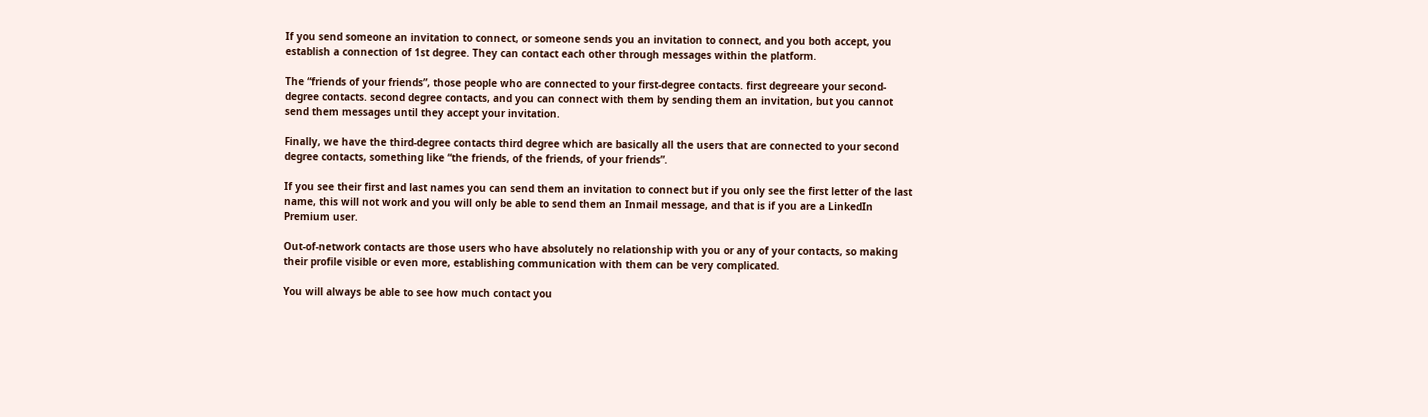If you send someone an invitation to connect, or someone sends you an invitation to connect, and you both accept, you establish a connection of 1st degree. They can contact each other through messages within the platform.

The “friends of your friends”, those people who are connected to your first-degree contacts. first degreeare your second-degree contacts. second degree contacts, and you can connect with them by sending them an invitation, but you cannot send them messages until they accept your invitation.

Finally, we have the third-degree contacts third degree which are basically all the users that are connected to your second degree contacts, something like “the friends, of the friends, of your friends”.

If you see their first and last names you can send them an invitation to connect but if you only see the first letter of the last name, this will not work and you will only be able to send them an Inmail message, and that is if you are a LinkedIn Premium user.

Out-of-network contacts are those users who have absolutely no relationship with you or any of your contacts, so making their profile visible or even more, establishing communication with them can be very complicated.

You will always be able to see how much contact you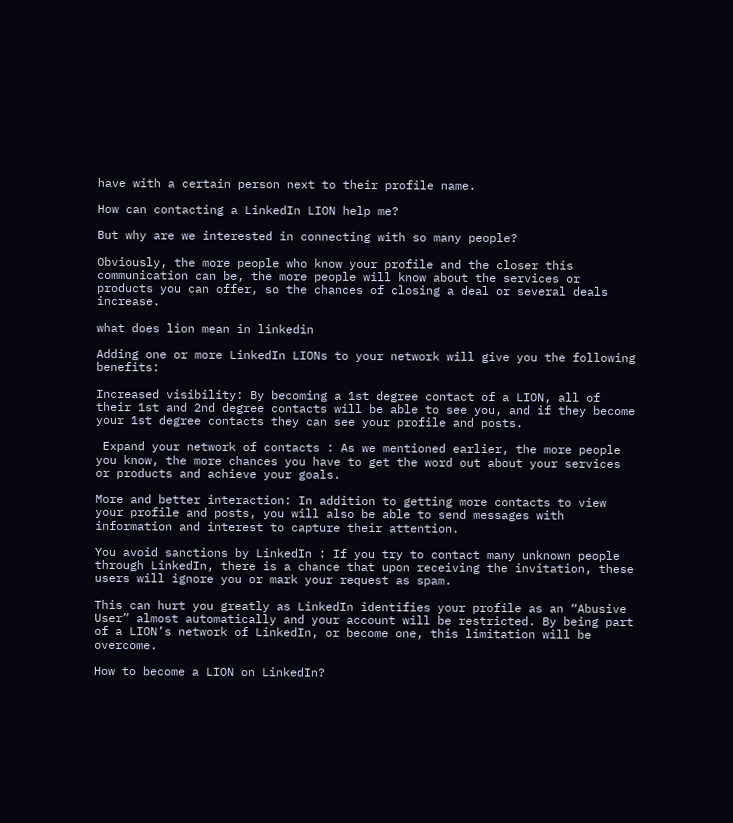have with a certain person next to their profile name.

How can contacting a LinkedIn LION help me?

But why are we interested in connecting with so many people?

Obviously, the more people who know your profile and the closer this communication can be, the more people will know about the services or products you can offer, so the chances of closing a deal or several deals increase.

what does lion mean in linkedin

Adding one or more LinkedIn LIONs to your network will give you the following benefits:

Increased visibility: By becoming a 1st degree contact of a LION, all of their 1st and 2nd degree contacts will be able to see you, and if they become your 1st degree contacts they can see your profile and posts.

 Expand your network of contacts : As we mentioned earlier, the more people you know, the more chances you have to get the word out about your services or products and achieve your goals.

More and better interaction: In addition to getting more contacts to view your profile and posts, you will also be able to send messages with information and interest to capture their attention.

You avoid sanctions by LinkedIn : If you try to contact many unknown people through LinkedIn, there is a chance that upon receiving the invitation, these users will ignore you or mark your request as spam.

This can hurt you greatly as LinkedIn identifies your profile as an “Abusive User” almost automatically and your account will be restricted. By being part of a LION’s network of LinkedIn, or become one, this limitation will be overcome.

How to become a LION on LinkedIn?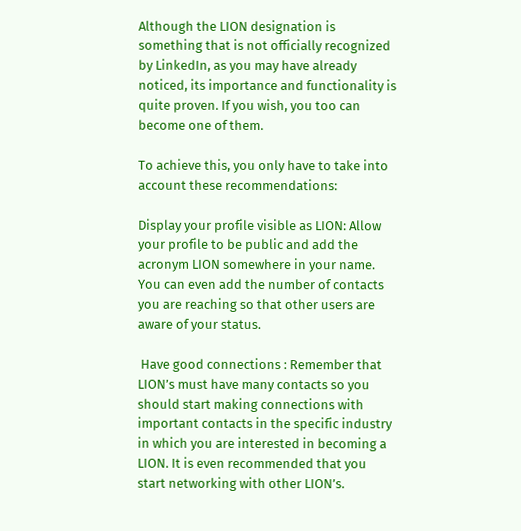Although the LION designation is something that is not officially recognized by LinkedIn, as you may have already noticed, its importance and functionality is quite proven. If you wish, you too can become one of them.

To achieve this, you only have to take into account these recommendations:

Display your profile visible as LION: Allow your profile to be public and add the acronym LION somewhere in your name.
You can even add the number of contacts you are reaching so that other users are aware of your status.

 Have good connections : Remember that LION’s must have many contacts so you should start making connections with important contacts in the specific industry in which you are interested in becoming a LION. It is even recommended that you start networking with other LION’s.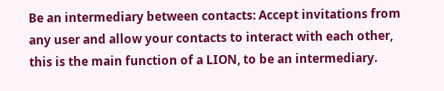Be an intermediary between contacts: Accept invitations from any user and allow your contacts to interact with each other, this is the main function of a LION, to be an intermediary.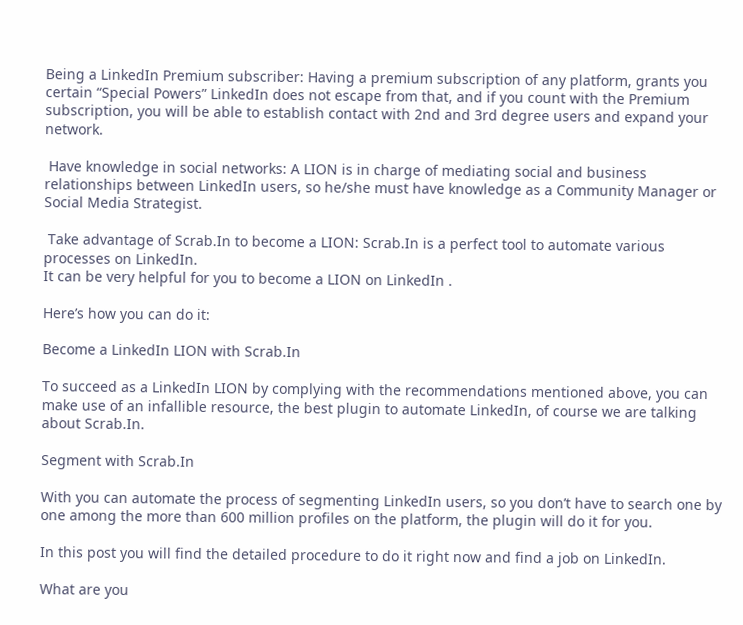Being a LinkedIn Premium subscriber: Having a premium subscription of any platform, grants you certain “Special Powers” LinkedIn does not escape from that, and if you count with the Premium subscription, you will be able to establish contact with 2nd and 3rd degree users and expand your network.

 Have knowledge in social networks: A LION is in charge of mediating social and business relationships between LinkedIn users, so he/she must have knowledge as a Community Manager or Social Media Strategist.

 Take advantage of Scrab.In to become a LION: Scrab.In is a perfect tool to automate various processes on LinkedIn.
It can be very helpful for you to become a LION on LinkedIn .

Here’s how you can do it:

Become a LinkedIn LION with Scrab.In

To succeed as a LinkedIn LION by complying with the recommendations mentioned above, you can make use of an infallible resource, the best plugin to automate LinkedIn, of course we are talking about Scrab.In.

Segment with Scrab.In

With you can automate the process of segmenting LinkedIn users, so you don’t have to search one by one among the more than 600 million profiles on the platform, the plugin will do it for you.

In this post you will find the detailed procedure to do it right now and find a job on LinkedIn.

What are you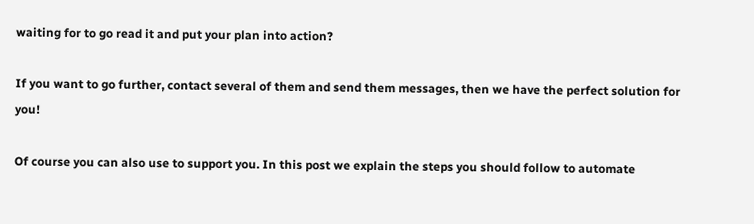waiting for to go read it and put your plan into action?

If you want to go further, contact several of them and send them messages, then we have the perfect solution for you!

Of course you can also use to support you. In this post we explain the steps you should follow to automate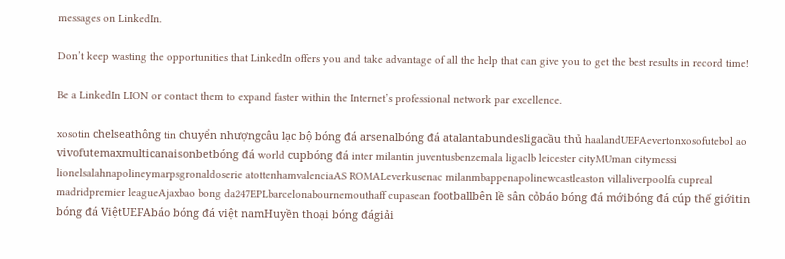messages on LinkedIn.

Don’t keep wasting the opportunities that LinkedIn offers you and take advantage of all the help that can give you to get the best results in record time!

Be a LinkedIn LION or contact them to expand faster within the Internet’s professional network par excellence.

xosotin chelseathông tin chuyển nhượngcâu lạc bộ bóng đá arsenalbóng đá atalantabundesligacầu thủ haalandUEFAevertonxosofutebol ao vivofutemaxmulticanaisonbetbóng đá world cupbóng đá inter milantin juventusbenzemala ligaclb leicester cityMUman citymessi lionelsalahnapolineymarpsgronaldoserie atottenhamvalenciaAS ROMALeverkusenac milanmbappenapolinewcastleaston villaliverpoolfa cupreal madridpremier leagueAjaxbao bong da247EPLbarcelonabournemouthaff cupasean footballbên lề sân cỏbáo bóng đá mớibóng đá cúp thế giớitin bóng đá ViệtUEFAbáo bóng đá việt namHuyền thoại bóng đágiải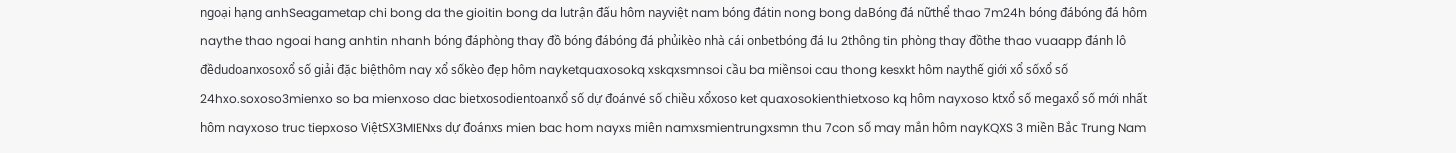ngoại hạng anhSeagametap chi bong da the gioitin bong da lutrận đấu hôm nayviệt nam bóng đátin nong bong daBóng đá nữthể thao 7m24h bóng đábóng đá hôm naythe thao ngoai hang anhtin nhanh bóng đáphòng thay đồ bóng đábóng đá phủikèo nhà cái onbetbóng đá lu 2thông tin phòng thay đồthe thao vuaapp đánh lô đềdudoanxosoxổ số giải đặc biệthôm nay xổ sốkèo đẹp hôm nayketquaxosokq xskqxsmnsoi cầu ba miềnsoi cau thong kesxkt hôm naythế giới xổ sốxổ số 24hxo.soxoso3mienxo so ba mienxoso dac bietxosodientoanxổ số dự đoánvé số chiều xổxoso ket quaxosokienthietxoso kq hôm nayxoso ktxổ số megaxổ số mới nhất hôm nayxoso truc tiepxoso ViệtSX3MIENxs dự đoánxs mien bac hom nayxs miên namxsmientrungxsmn thu 7con số may mắn hôm nayKQXS 3 miền Bắc Trung Nam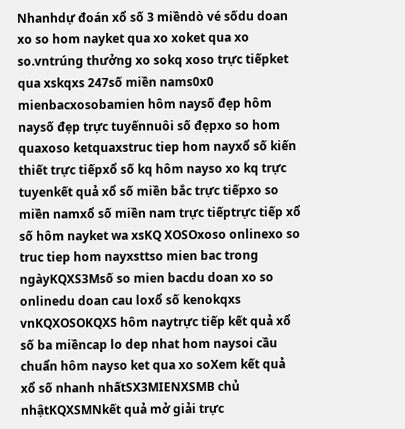Nhanhdự đoán xổ số 3 miềndò vé sốdu doan xo so hom nayket qua xo xoket qua xo so.vntrúng thưởng xo sokq xoso trực tiếpket qua xskqxs 247số miền nams0x0 mienbacxosobamien hôm naysố đẹp hôm naysố đẹp trực tuyếnnuôi số đẹpxo so hom quaxoso ketquaxstruc tiep hom nayxổ số kiến thiết trực tiếpxổ số kq hôm nayso xo kq trực tuyenkết quả xổ số miền bắc trực tiếpxo so miền namxổ số miền nam trực tiếptrực tiếp xổ số hôm nayket wa xsKQ XOSOxoso onlinexo so truc tiep hom nayxsttso mien bac trong ngàyKQXS3Msố so mien bacdu doan xo so onlinedu doan cau loxổ số kenokqxs vnKQXOSOKQXS hôm naytrực tiếp kết quả xổ số ba miềncap lo dep nhat hom naysoi cầu chuẩn hôm nayso ket qua xo soXem kết quả xổ số nhanh nhấtSX3MIENXSMB chủ nhậtKQXSMNkết quả mở giải trực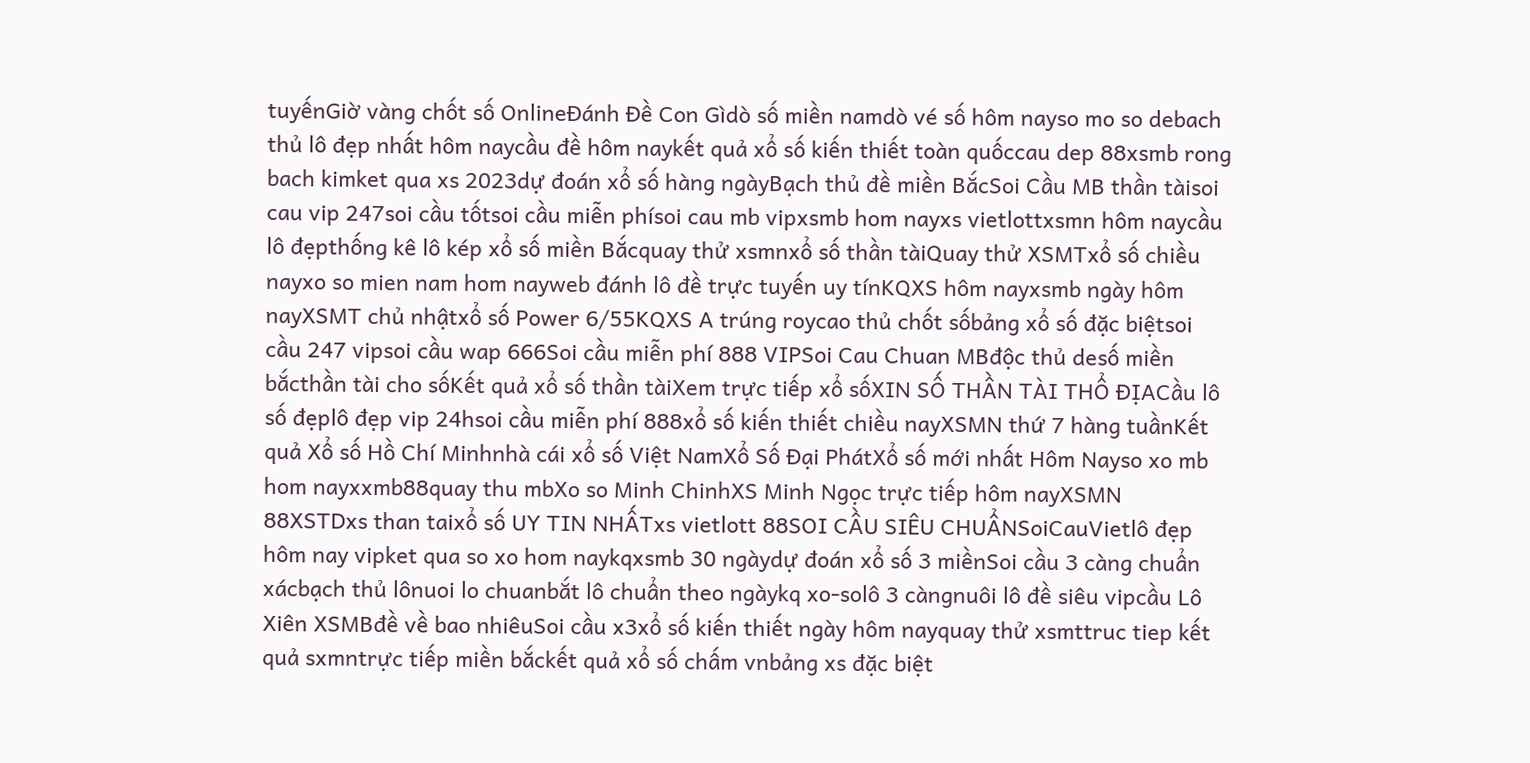tuyếnGiờ vàng chốt số OnlineĐánh Đề Con Gìdò số miền namdò vé số hôm nayso mo so debach thủ lô đẹp nhất hôm naycầu đề hôm naykết quả xổ số kiến thiết toàn quốccau dep 88xsmb rong bach kimket qua xs 2023dự đoán xổ số hàng ngàyBạch thủ đề miền BắcSoi Cầu MB thần tàisoi cau vip 247soi cầu tốtsoi cầu miễn phísoi cau mb vipxsmb hom nayxs vietlottxsmn hôm naycầu lô đẹpthống kê lô kép xổ số miền Bắcquay thử xsmnxổ số thần tàiQuay thử XSMTxổ số chiều nayxo so mien nam hom nayweb đánh lô đề trực tuyến uy tínKQXS hôm nayxsmb ngày hôm nayXSMT chủ nhậtxổ số Power 6/55KQXS A trúng roycao thủ chốt sốbảng xổ số đặc biệtsoi cầu 247 vipsoi cầu wap 666Soi cầu miễn phí 888 VIPSoi Cau Chuan MBđộc thủ desố miền bắcthần tài cho sốKết quả xổ số thần tàiXem trực tiếp xổ sốXIN SỐ THẦN TÀI THỔ ĐỊACầu lô số đẹplô đẹp vip 24hsoi cầu miễn phí 888xổ số kiến thiết chiều nayXSMN thứ 7 hàng tuầnKết quả Xổ số Hồ Chí Minhnhà cái xổ số Việt NamXổ Số Đại PhátXổ số mới nhất Hôm Nayso xo mb hom nayxxmb88quay thu mbXo so Minh ChinhXS Minh Ngọc trực tiếp hôm nayXSMN 88XSTDxs than taixổ số UY TIN NHẤTxs vietlott 88SOI CẦU SIÊU CHUẨNSoiCauVietlô đẹp hôm nay vipket qua so xo hom naykqxsmb 30 ngàydự đoán xổ số 3 miềnSoi cầu 3 càng chuẩn xácbạch thủ lônuoi lo chuanbắt lô chuẩn theo ngàykq xo-solô 3 càngnuôi lô đề siêu vipcầu Lô Xiên XSMBđề về bao nhiêuSoi cầu x3xổ số kiến thiết ngày hôm nayquay thử xsmttruc tiep kết quả sxmntrực tiếp miền bắckết quả xổ số chấm vnbảng xs đặc biệt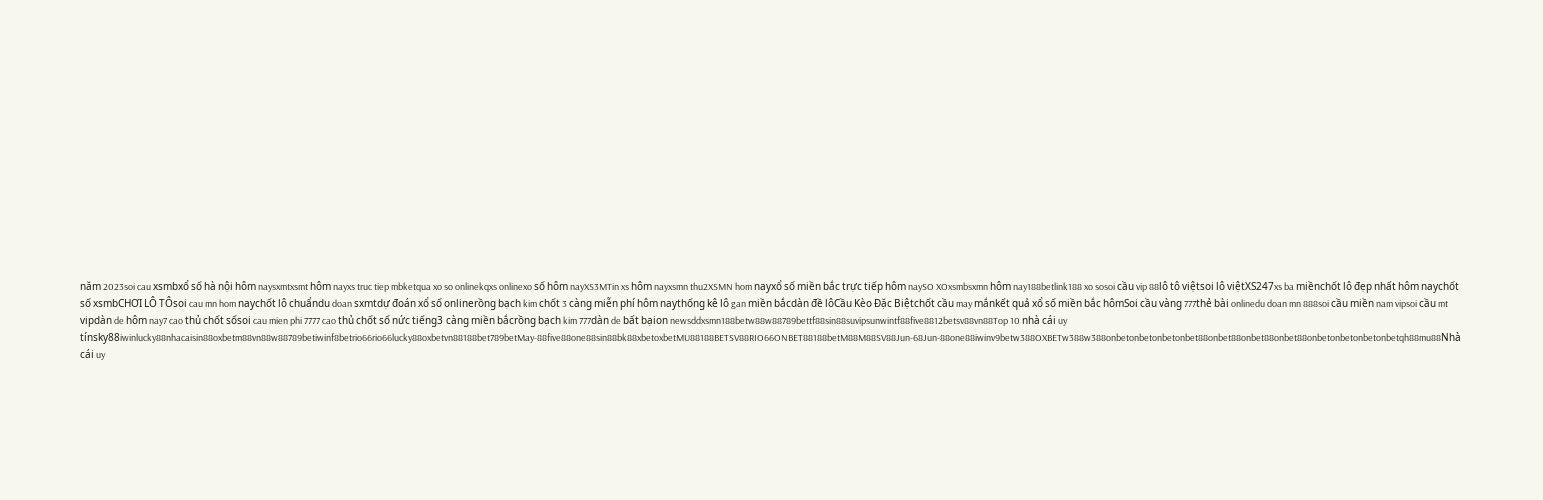năm 2023soi cau xsmbxổ số hà nội hôm naysxmtxsmt hôm nayxs truc tiep mbketqua xo so onlinekqxs onlinexo số hôm nayXS3MTin xs hôm nayxsmn thu2XSMN hom nayxổ số miền bắc trực tiếp hôm naySO XOxsmbsxmn hôm nay188betlink188 xo sosoi cầu vip 88lô tô việtsoi lô việtXS247xs ba miềnchốt lô đẹp nhất hôm naychốt số xsmbCHƠI LÔ TÔsoi cau mn hom naychốt lô chuẩndu doan sxmtdự đoán xổ số onlinerồng bạch kim chốt 3 càng miễn phí hôm naythống kê lô gan miền bắcdàn đề lôCầu Kèo Đặc Biệtchốt cầu may mắnkết quả xổ số miền bắc hômSoi cầu vàng 777thẻ bài onlinedu doan mn 888soi cầu miền nam vipsoi cầu mt vipdàn de hôm nay7 cao thủ chốt sốsoi cau mien phi 7777 cao thủ chốt số nức tiếng3 càng miền bắcrồng bạch kim 777dàn de bất bạion newsddxsmn188betw88w88789bettf88sin88suvipsunwintf88five8812betsv88vn88Top 10 nhà cái uy tínsky88iwinlucky88nhacaisin88oxbetm88vn88w88789betiwinf8betrio66rio66lucky88oxbetvn88188bet789betMay-88five88one88sin88bk88xbetoxbetMU88188BETSV88RIO66ONBET88188betM88M88SV88Jun-68Jun-88one88iwinv9betw388OXBETw388w388onbetonbetonbetonbet88onbet88onbet88onbet88onbetonbetonbetonbetqh88mu88Nhà cái uy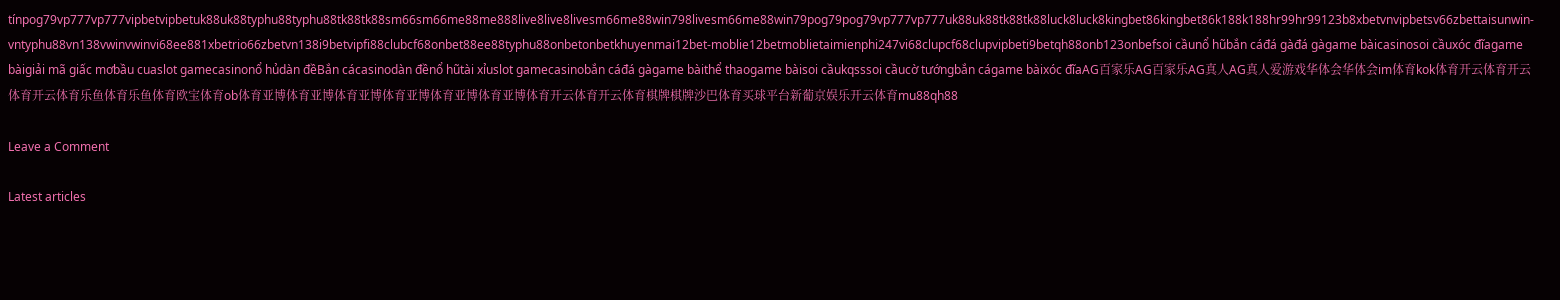tínpog79vp777vp777vipbetvipbetuk88uk88typhu88typhu88tk88tk88sm66sm66me88me888live8live8livesm66me88win798livesm66me88win79pog79pog79vp777vp777uk88uk88tk88tk88luck8luck8kingbet86kingbet86k188k188hr99hr99123b8xbetvnvipbetsv66zbettaisunwin-vntyphu88vn138vwinvwinvi68ee881xbetrio66zbetvn138i9betvipfi88clubcf68onbet88ee88typhu88onbetonbetkhuyenmai12bet-moblie12betmoblietaimienphi247vi68clupcf68clupvipbeti9betqh88onb123onbefsoi cầunổ hũbắn cáđá gàđá gàgame bàicasinosoi cầuxóc đĩagame bàigiải mã giấc mơbầu cuaslot gamecasinonổ hủdàn đềBắn cácasinodàn đềnổ hũtài xỉuslot gamecasinobắn cáđá gàgame bàithể thaogame bàisoi cầukqsssoi cầucờ tướngbắn cágame bàixóc đĩaAG百家乐AG百家乐AG真人AG真人爱游戏华体会华体会im体育kok体育开云体育开云体育开云体育乐鱼体育乐鱼体育欧宝体育ob体育亚博体育亚博体育亚博体育亚博体育亚博体育亚博体育开云体育开云体育棋牌棋牌沙巴体育买球平台新葡京娱乐开云体育mu88qh88

Leave a Comment

Latest articles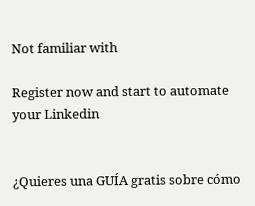Not familiar with

Register now and start to automate your Linkedin


¿Quieres una GUÍA gratis sobre cómo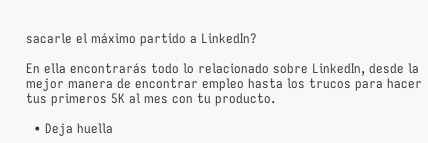sacarle el máximo partido a LinkedIn?

En ella encontrarás todo lo relacionado sobre LinkedIn, desde la mejor manera de encontrar empleo hasta los trucos para hacer tus primeros 5K al mes con tu producto.

  • Deja huella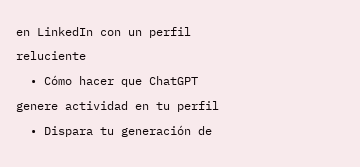en LinkedIn con un perfil reluciente
  • Cómo hacer que ChatGPT genere actividad en tu perfil
  • Dispara tu generación de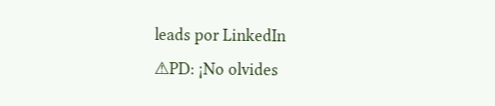leads por LinkedIn
⚠PD: ¡No olvides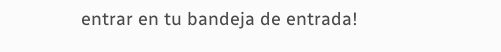entrar en tu bandeja de entrada!